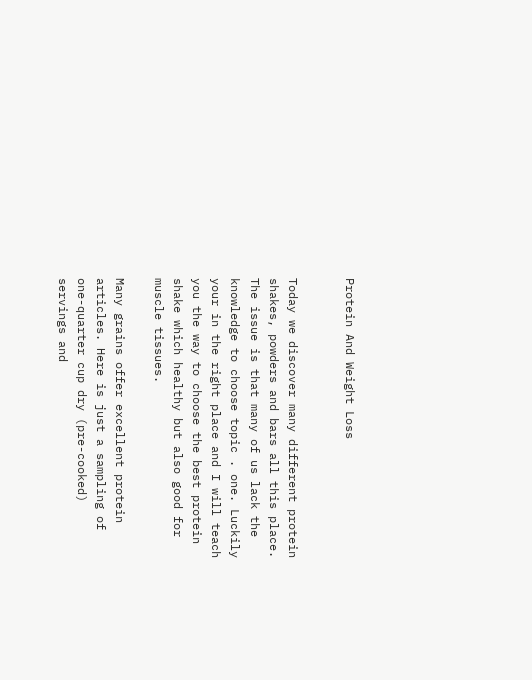Protein And Weight Loss


Today we discover many different protein shakes, powders and bars all this place. The issue is that many of us lack the knowledge to choose topic . one. Luckily your in the right place and I will teach you the way to choose the best protein shake which healthy but also good for muscle tissues.

Many grains offer excellent protein articles. Here is just a sampling of one-quarter cup dry (pre-cooked) servings and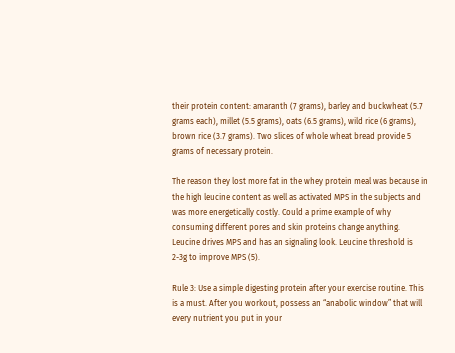their protein content: amaranth (7 grams), barley and buckwheat (5.7 grams each), millet (5.5 grams), oats (6.5 grams), wild rice (6 grams), brown rice (3.7 grams). Two slices of whole wheat bread provide 5 grams of necessary protein.

The reason they lost more fat in the whey protein meal was because in the high leucine content as well as activated MPS in the subjects and was more energetically costly. Could a prime example of why consuming different pores and skin proteins change anything. Leucine drives MPS and has an signaling look. Leucine threshold is 2-3g to improve MPS (5).

Rule 3: Use a simple digesting protein after your exercise routine. This is a must. After you workout, possess an “anabolic window” that will every nutrient you put in your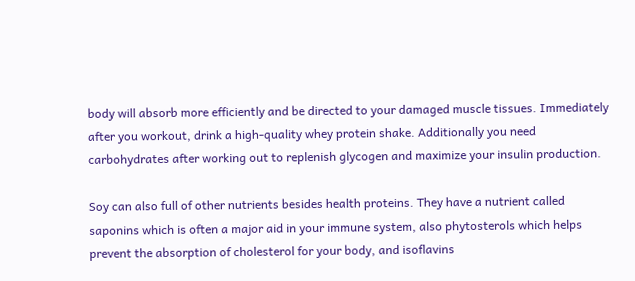body will absorb more efficiently and be directed to your damaged muscle tissues. Immediately after you workout, drink a high-quality whey protein shake. Additionally you need carbohydrates after working out to replenish glycogen and maximize your insulin production.

Soy can also full of other nutrients besides health proteins. They have a nutrient called saponins which is often a major aid in your immune system, also phytosterols which helps prevent the absorption of cholesterol for your body, and isoflavins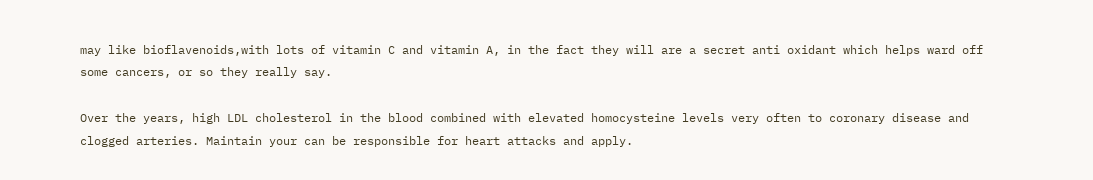may like bioflavenoids,with lots of vitamin C and vitamin A, in the fact they will are a secret anti oxidant which helps ward off some cancers, or so they really say.

Over the years, high LDL cholesterol in the blood combined with elevated homocysteine levels very often to coronary disease and clogged arteries. Maintain your can be responsible for heart attacks and apply.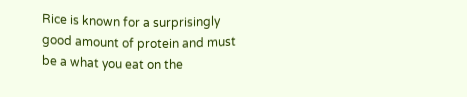Rice is known for a surprisingly good amount of protein and must be a what you eat on the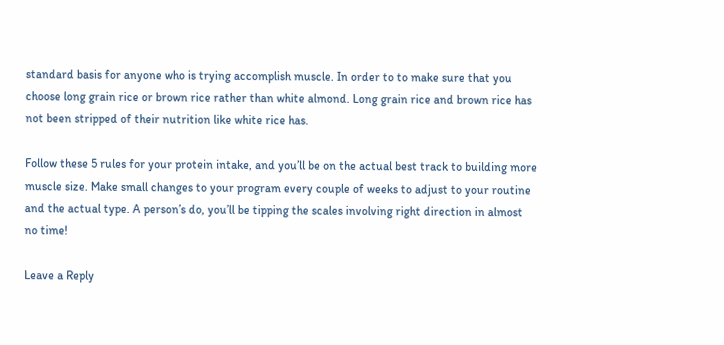standard basis for anyone who is trying accomplish muscle. In order to to make sure that you choose long grain rice or brown rice rather than white almond. Long grain rice and brown rice has not been stripped of their nutrition like white rice has.

Follow these 5 rules for your protein intake, and you’ll be on the actual best track to building more muscle size. Make small changes to your program every couple of weeks to adjust to your routine and the actual type. A person’s do, you’ll be tipping the scales involving right direction in almost no time!

Leave a Reply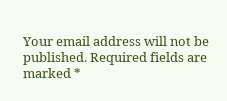Your email address will not be published. Required fields are marked *